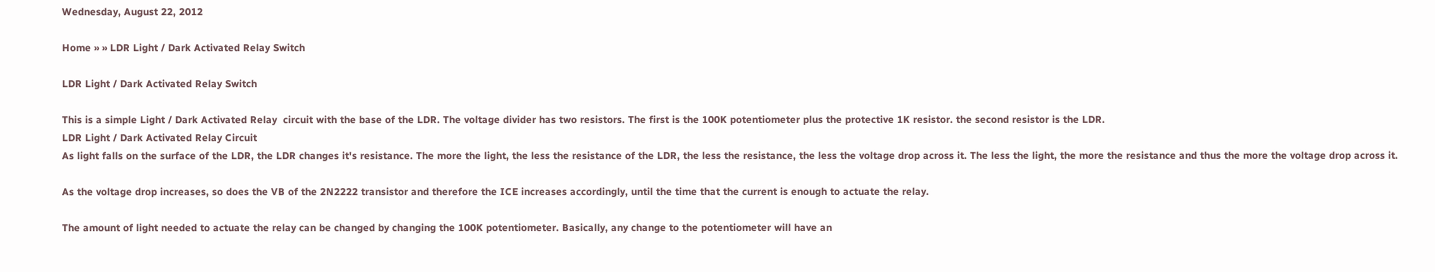Wednesday, August 22, 2012

Home » » LDR Light / Dark Activated Relay Switch

LDR Light / Dark Activated Relay Switch

This is a simple Light / Dark Activated Relay  circuit with the base of the LDR. The voltage divider has two resistors. The first is the 100K potentiometer plus the protective 1K resistor. the second resistor is the LDR.
LDR Light / Dark Activated Relay Circuit
As light falls on the surface of the LDR, the LDR changes it's resistance. The more the light, the less the resistance of the LDR, the less the resistance, the less the voltage drop across it. The less the light, the more the resistance and thus the more the voltage drop across it.

As the voltage drop increases, so does the VB of the 2N2222 transistor and therefore the ICE increases accordingly, until the time that the current is enough to actuate the relay.

The amount of light needed to actuate the relay can be changed by changing the 100K potentiometer. Basically, any change to the potentiometer will have an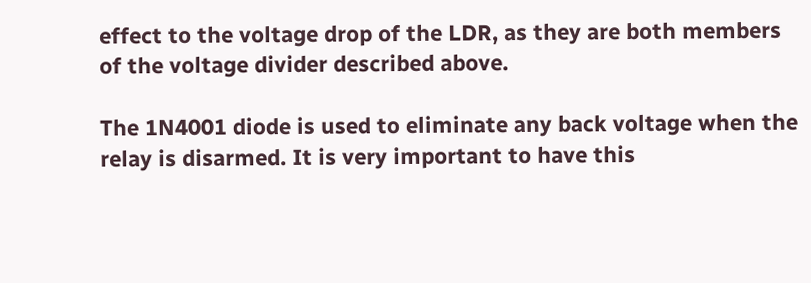effect to the voltage drop of the LDR, as they are both members of the voltage divider described above.

The 1N4001 diode is used to eliminate any back voltage when the relay is disarmed. It is very important to have this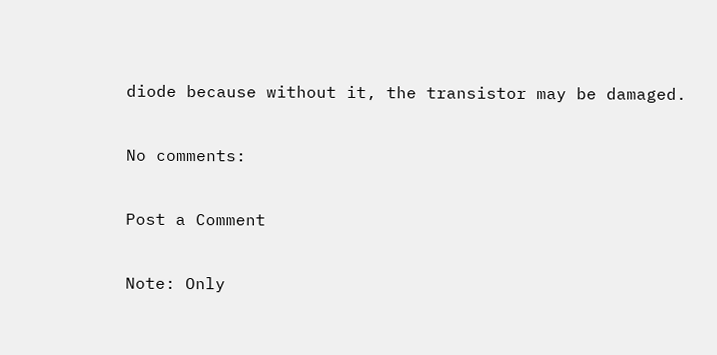diode because without it, the transistor may be damaged.

No comments:

Post a Comment

Note: Only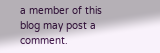a member of this blog may post a comment.